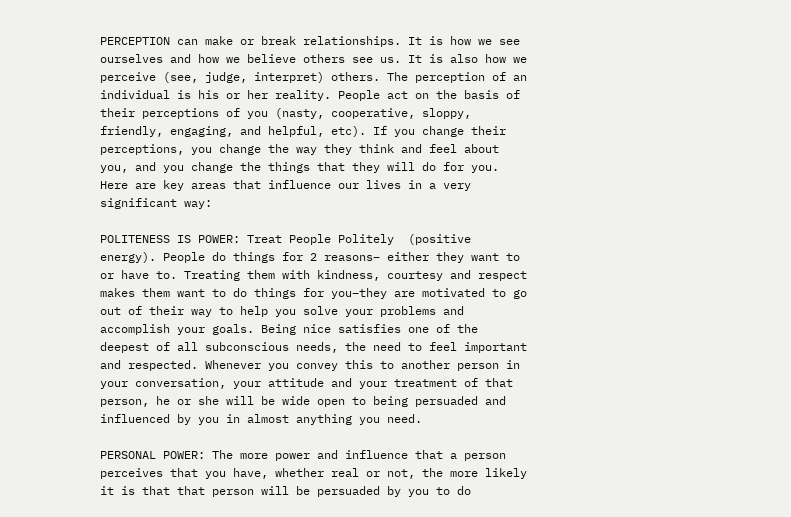PERCEPTION can make or break relationships. It is how we see ourselves and how we believe others see us. It is also how we perceive (see, judge, interpret) others. The perception of an individual is his or her reality. People act on the basis of their perceptions of you (nasty, cooperative, sloppy, friendly, engaging, and helpful, etc). If you change their perceptions, you change the way they think and feel about you, and you change the things that they will do for you. Here are key areas that influence our lives in a very significant way:

POLITENESS IS POWER: Treat People Politely  (positive energy). People do things for 2 reasons– either they want to or have to. Treating them with kindness, courtesy and respect makes them want to do things for you–they are motivated to go out of their way to help you solve your problems and accomplish your goals. Being nice satisfies one of the deepest of all subconscious needs, the need to feel important and respected. Whenever you convey this to another person in your conversation, your attitude and your treatment of that person, he or she will be wide open to being persuaded and influenced by you in almost anything you need.

PERSONAL POWER: The more power and influence that a person perceives that you have, whether real or not, the more likely it is that that person will be persuaded by you to do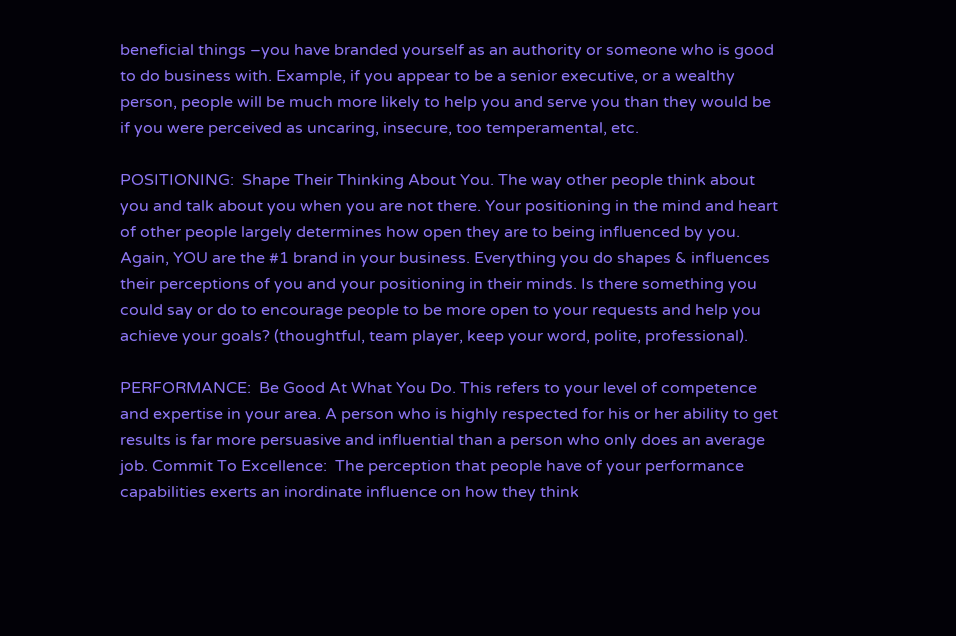beneficial things –you have branded yourself as an authority or someone who is good to do business with. Example, if you appear to be a senior executive, or a wealthy person, people will be much more likely to help you and serve you than they would be if you were perceived as uncaring, insecure, too temperamental, etc.

POSITIONING:  Shape Their Thinking About You. The way other people think about you and talk about you when you are not there. Your positioning in the mind and heart of other people largely determines how open they are to being influenced by you. Again, YOU are the #1 brand in your business. Everything you do shapes & influences their perceptions of you and your positioning in their minds. Is there something you could say or do to encourage people to be more open to your requests and help you achieve your goals? (thoughtful, team player, keep your word, polite, professional).

PERFORMANCE:  Be Good At What You Do. This refers to your level of competence and expertise in your area. A person who is highly respected for his or her ability to get results is far more persuasive and influential than a person who only does an average job. Commit To Excellence:  The perception that people have of your performance capabilities exerts an inordinate influence on how they think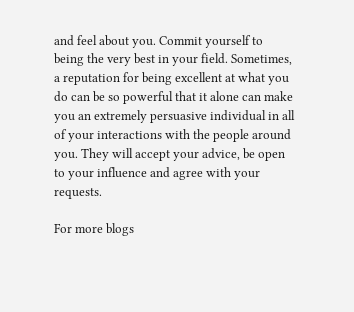and feel about you. Commit yourself to being the very best in your field. Sometimes, a reputation for being excellent at what you do can be so powerful that it alone can make you an extremely persuasive individual in all of your interactions with the people around you. They will accept your advice, be open to your influence and agree with your requests.

For more blogs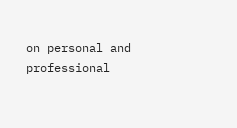on personal and professional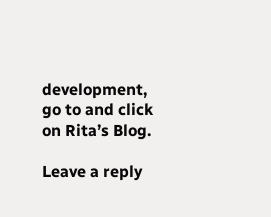development, go to and click on Rita’s Blog.

Leave a reply